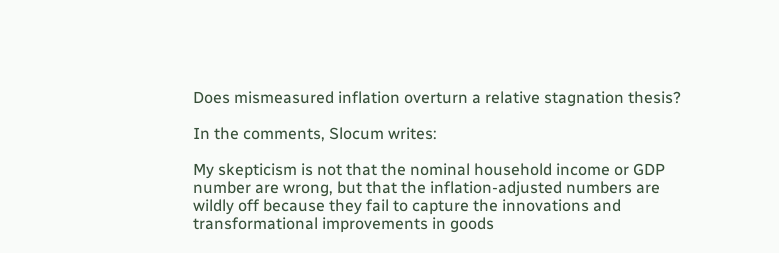Does mismeasured inflation overturn a relative stagnation thesis?

In the comments, Slocum writes:

My skepticism is not that the nominal household income or GDP number are wrong, but that the inflation-adjusted numbers are wildly off because they fail to capture the innovations and transformational improvements in goods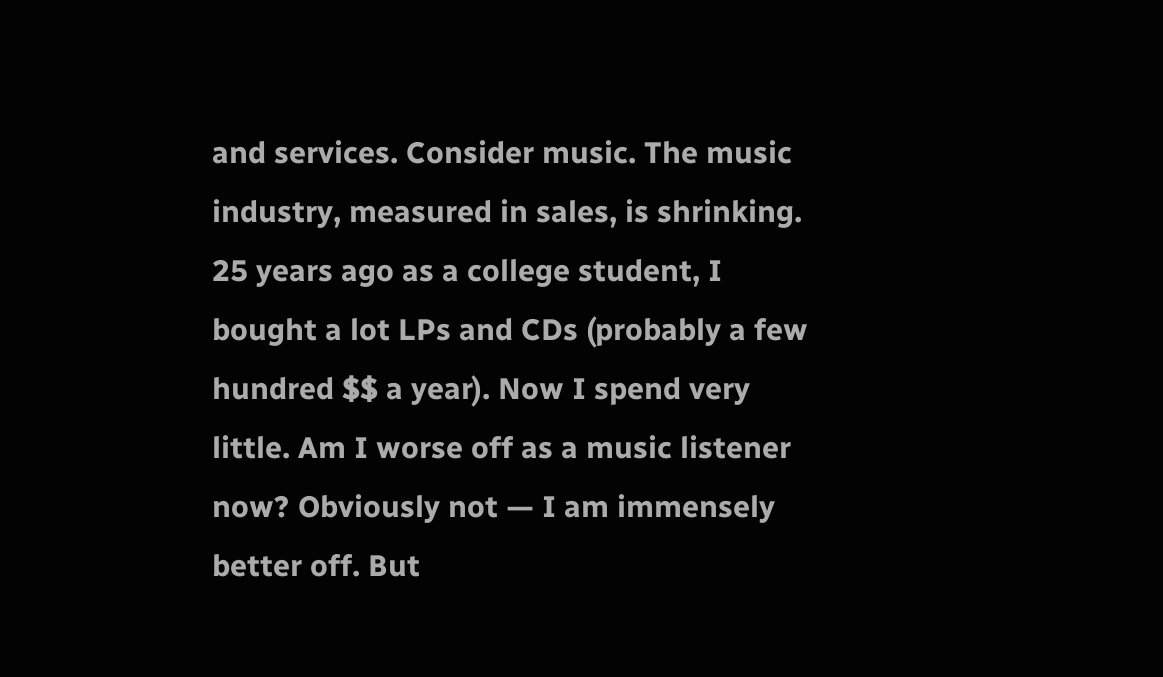and services. Consider music. The music industry, measured in sales, is shrinking. 25 years ago as a college student, I bought a lot LPs and CDs (probably a few hundred $$ a year). Now I spend very little. Am I worse off as a music listener now? Obviously not — I am immensely better off. But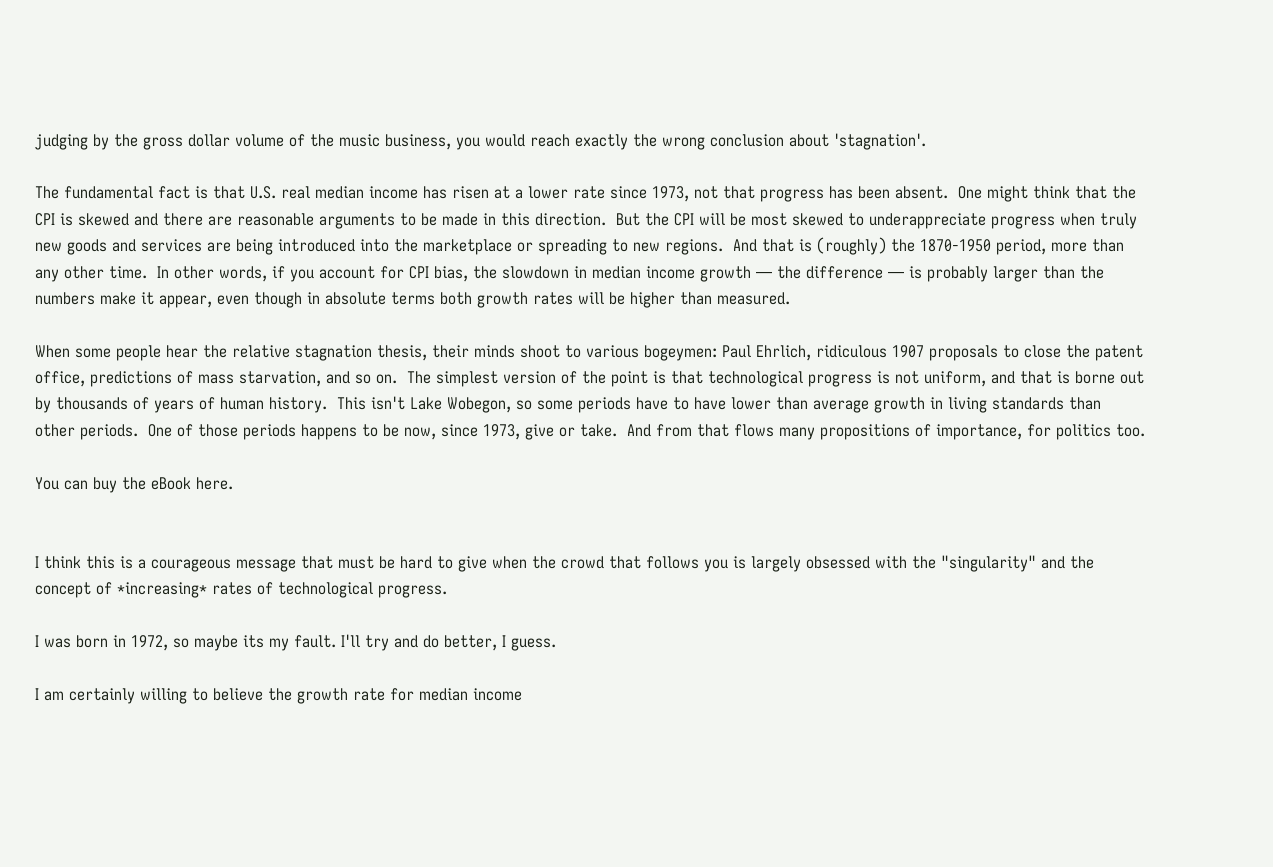judging by the gross dollar volume of the music business, you would reach exactly the wrong conclusion about 'stagnation'.

The fundamental fact is that U.S. real median income has risen at a lower rate since 1973, not that progress has been absent.  One might think that the CPI is skewed and there are reasonable arguments to be made in this direction.  But the CPI will be most skewed to underappreciate progress when truly new goods and services are being introduced into the marketplace or spreading to new regions.  And that is (roughly) the 1870-1950 period, more than any other time.  In other words, if you account for CPI bias, the slowdown in median income growth — the difference — is probably larger than the numbers make it appear, even though in absolute terms both growth rates will be higher than measured.

When some people hear the relative stagnation thesis, their minds shoot to various bogeymen: Paul Ehrlich, ridiculous 1907 proposals to close the patent office, predictions of mass starvation, and so on.  The simplest version of the point is that technological progress is not uniform, and that is borne out by thousands of years of human history.  This isn't Lake Wobegon, so some periods have to have lower than average growth in living standards than other periods.  One of those periods happens to be now, since 1973, give or take.  And from that flows many propositions of importance, for politics too.

You can buy the eBook here.


I think this is a courageous message that must be hard to give when the crowd that follows you is largely obsessed with the "singularity" and the concept of *increasing* rates of technological progress.

I was born in 1972, so maybe its my fault. I'll try and do better, I guess.

I am certainly willing to believe the growth rate for median income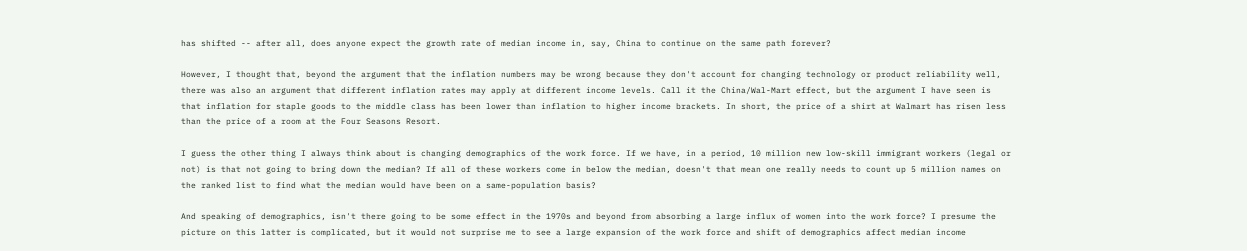has shifted -- after all, does anyone expect the growth rate of median income in, say, China to continue on the same path forever?

However, I thought that, beyond the argument that the inflation numbers may be wrong because they don't account for changing technology or product reliability well, there was also an argument that different inflation rates may apply at different income levels. Call it the China/Wal-Mart effect, but the argument I have seen is that inflation for staple goods to the middle class has been lower than inflation to higher income brackets. In short, the price of a shirt at Walmart has risen less than the price of a room at the Four Seasons Resort.

I guess the other thing I always think about is changing demographics of the work force. If we have, in a period, 10 million new low-skill immigrant workers (legal or not) is that not going to bring down the median? If all of these workers come in below the median, doesn't that mean one really needs to count up 5 million names on the ranked list to find what the median would have been on a same-population basis?

And speaking of demographics, isn't there going to be some effect in the 1970s and beyond from absorbing a large influx of women into the work force? I presume the picture on this latter is complicated, but it would not surprise me to see a large expansion of the work force and shift of demographics affect median income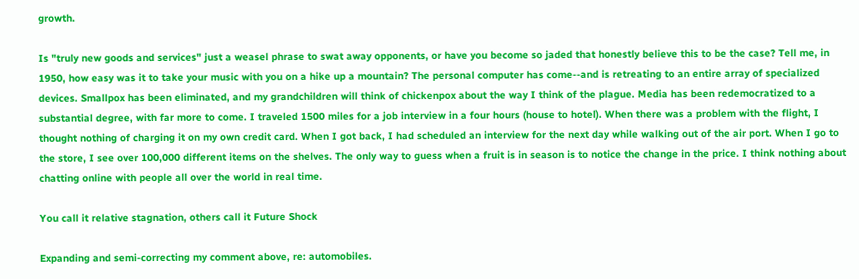growth.

Is "truly new goods and services" just a weasel phrase to swat away opponents, or have you become so jaded that honestly believe this to be the case? Tell me, in 1950, how easy was it to take your music with you on a hike up a mountain? The personal computer has come--and is retreating to an entire array of specialized devices. Smallpox has been eliminated, and my grandchildren will think of chickenpox about the way I think of the plague. Media has been redemocratized to a substantial degree, with far more to come. I traveled 1500 miles for a job interview in a four hours (house to hotel). When there was a problem with the flight, I thought nothing of charging it on my own credit card. When I got back, I had scheduled an interview for the next day while walking out of the air port. When I go to the store, I see over 100,000 different items on the shelves. The only way to guess when a fruit is in season is to notice the change in the price. I think nothing about chatting online with people all over the world in real time.

You call it relative stagnation, others call it Future Shock

Expanding and semi-correcting my comment above, re: automobiles.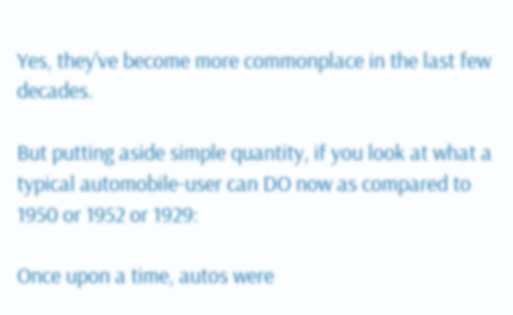Yes, they've become more commonplace in the last few decades.

But putting aside simple quantity, if you look at what a typical automobile-user can DO now as compared to 1950 or 1952 or 1929:

Once upon a time, autos were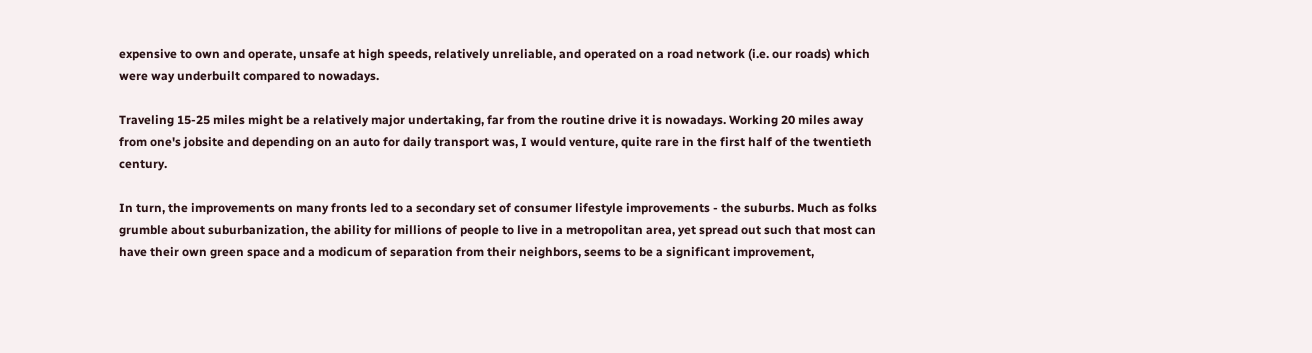expensive to own and operate, unsafe at high speeds, relatively unreliable, and operated on a road network (i.e. our roads) which were way underbuilt compared to nowadays.

Traveling 15-25 miles might be a relatively major undertaking, far from the routine drive it is nowadays. Working 20 miles away from one's jobsite and depending on an auto for daily transport was, I would venture, quite rare in the first half of the twentieth century.

In turn, the improvements on many fronts led to a secondary set of consumer lifestyle improvements - the suburbs. Much as folks grumble about suburbanization, the ability for millions of people to live in a metropolitan area, yet spread out such that most can have their own green space and a modicum of separation from their neighbors, seems to be a significant improvement,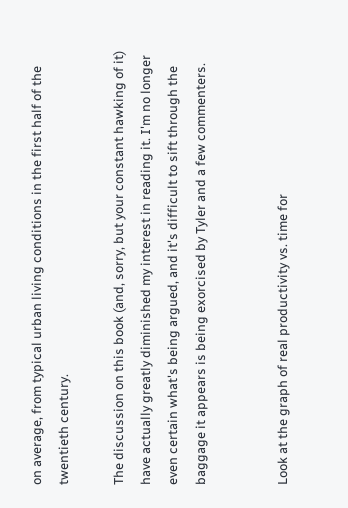on average, from typical urban living conditions in the first half of the twentieth century.

The discussion on this book (and, sorry, but your constant hawking of it) have actually greatly diminished my interest in reading it. I'm no longer even certain what's being argued, and it's difficult to sift through the baggage it appears is being exorcised by Tyler and a few commenters.


Look at the graph of real productivity vs. time for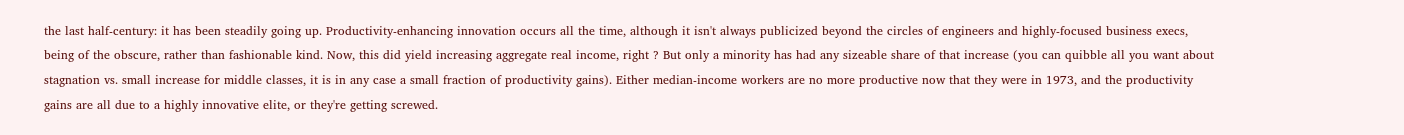the last half-century: it has been steadily going up. Productivity-enhancing innovation occurs all the time, although it isn't always publicized beyond the circles of engineers and highly-focused business execs, being of the obscure, rather than fashionable kind. Now, this did yield increasing aggregate real income, right ? But only a minority has had any sizeable share of that increase (you can quibble all you want about stagnation vs. small increase for middle classes, it is in any case a small fraction of productivity gains). Either median-income workers are no more productive now that they were in 1973, and the productivity gains are all due to a highly innovative elite, or they're getting screwed.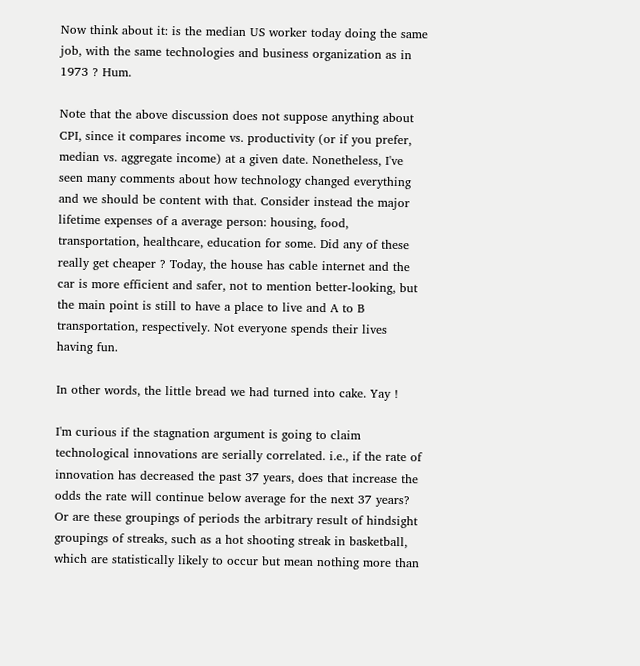Now think about it: is the median US worker today doing the same job, with the same technologies and business organization as in 1973 ? Hum.

Note that the above discussion does not suppose anything about CPI, since it compares income vs. productivity (or if you prefer, median vs. aggregate income) at a given date. Nonetheless, I've seen many comments about how technology changed everything and we should be content with that. Consider instead the major lifetime expenses of a average person: housing, food, transportation, healthcare, education for some. Did any of these really get cheaper ? Today, the house has cable internet and the car is more efficient and safer, not to mention better-looking, but the main point is still to have a place to live and A to B transportation, respectively. Not everyone spends their lives having fun.

In other words, the little bread we had turned into cake. Yay !

I'm curious if the stagnation argument is going to claim technological innovations are serially correlated. i.e., if the rate of innovation has decreased the past 37 years, does that increase the odds the rate will continue below average for the next 37 years? Or are these groupings of periods the arbitrary result of hindsight groupings of streaks, such as a hot shooting streak in basketball, which are statistically likely to occur but mean nothing more than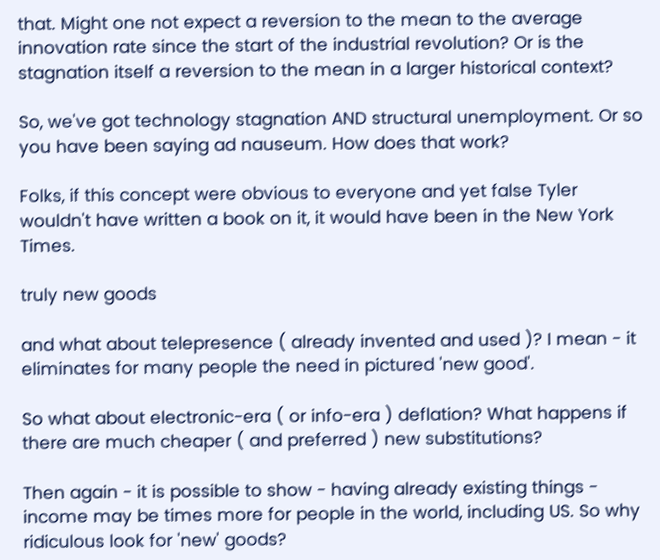that. Might one not expect a reversion to the mean to the average innovation rate since the start of the industrial revolution? Or is the stagnation itself a reversion to the mean in a larger historical context?

So, we've got technology stagnation AND structural unemployment. Or so you have been saying ad nauseum. How does that work?

Folks, if this concept were obvious to everyone and yet false Tyler wouldn't have written a book on it, it would have been in the New York Times.

truly new goods

and what about telepresence ( already invented and used )? I mean - it eliminates for many people the need in pictured 'new good'.

So what about electronic-era ( or info-era ) deflation? What happens if there are much cheaper ( and preferred ) new substitutions?

Then again - it is possible to show - having already existing things - income may be times more for people in the world, including US. So why ridiculous look for 'new' goods?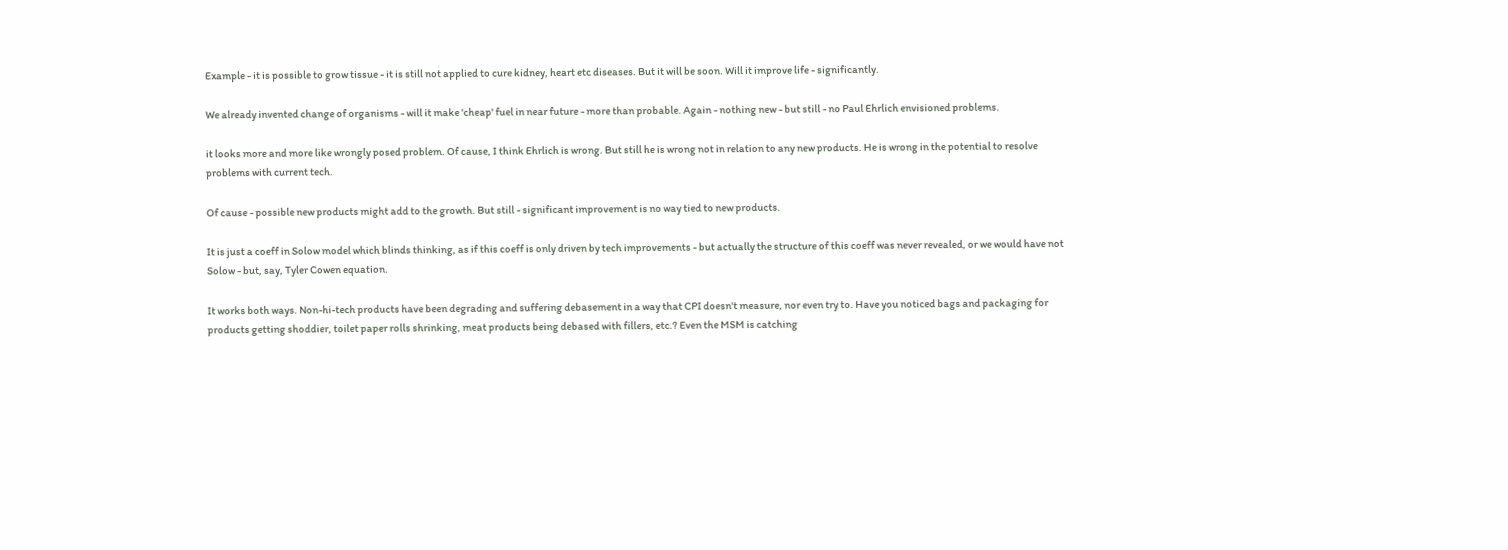Example - it is possible to grow tissue - it is still not applied to cure kidney, heart etc diseases. But it will be soon. Will it improve life - significantly.

We already invented change of organisms - will it make 'cheap' fuel in near future - more than probable. Again - nothing new - but still - no Paul Ehrlich envisioned problems.

it looks more and more like wrongly posed problem. Of cause, I think Ehrlich is wrong. But still he is wrong not in relation to any new products. He is wrong in the potential to resolve problems with current tech.

Of cause - possible new products might add to the growth. But still - significant improvement is no way tied to new products.

It is just a coeff in Solow model which blinds thinking, as if this coeff is only driven by tech improvements - but actually the structure of this coeff was never revealed, or we would have not Solow - but, say, Tyler Cowen equation.

It works both ways. Non-hi-tech products have been degrading and suffering debasement in a way that CPI doesn't measure, nor even try to. Have you noticed bags and packaging for products getting shoddier, toilet paper rolls shrinking, meat products being debased with fillers, etc.? Even the MSM is catching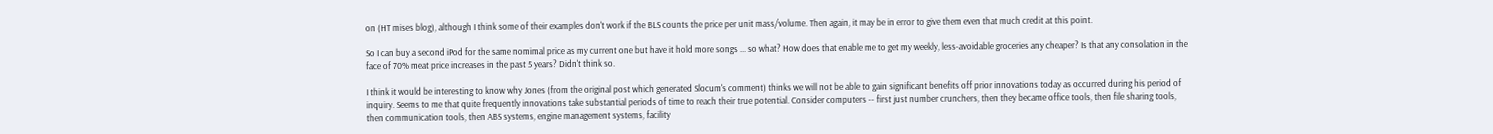on (HT mises blog), although I think some of their examples don't work if the BLS counts the price per unit mass/volume. Then again, it may be in error to give them even that much credit at this point.

So I can buy a second iPod for the same nomimal price as my current one but have it hold more songs ... so what? How does that enable me to get my weekly, less-avoidable groceries any cheaper? Is that any consolation in the face of 70% meat price increases in the past 5 years? Didn't think so.

I think it would be interesting to know why Jones (from the original post which generated Slocum's comment) thinks we will not be able to gain significant benefits off prior innovations today as occurred during his period of inquiry. Seems to me that quite frequently innovations take substantial periods of time to reach their true potential. Consider computers -- first just number crunchers, then they became office tools, then file sharing tools, then communication tools, then ABS systems, engine management systems, facility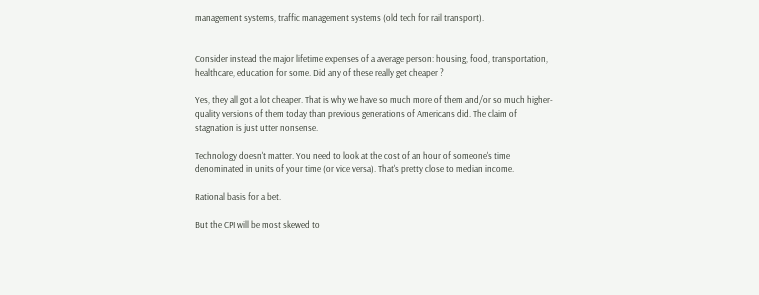management systems, traffic management systems (old tech for rail transport).


Consider instead the major lifetime expenses of a average person: housing, food, transportation, healthcare, education for some. Did any of these really get cheaper ?

Yes, they all got a lot cheaper. That is why we have so much more of them and/or so much higher-quality versions of them today than previous generations of Americans did. The claim of stagnation is just utter nonsense.

Technology doesn't matter. You need to look at the cost of an hour of someone's time denominated in units of your time (or vice versa). That's pretty close to median income.

Rational basis for a bet.

But the CPI will be most skewed to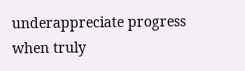underappreciate progress when truly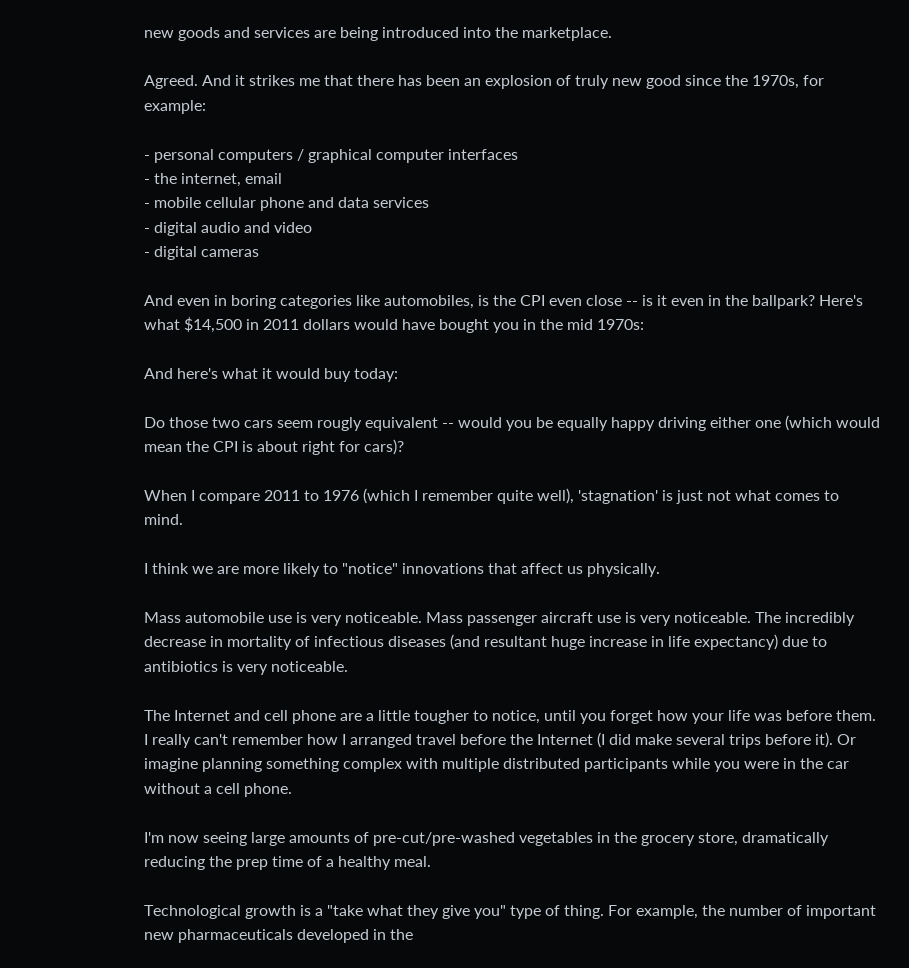new goods and services are being introduced into the marketplace.

Agreed. And it strikes me that there has been an explosion of truly new good since the 1970s, for example:

- personal computers / graphical computer interfaces
- the internet, email
- mobile cellular phone and data services
- digital audio and video
- digital cameras

And even in boring categories like automobiles, is the CPI even close -- is it even in the ballpark? Here's what $14,500 in 2011 dollars would have bought you in the mid 1970s:

And here's what it would buy today:

Do those two cars seem rougly equivalent -- would you be equally happy driving either one (which would mean the CPI is about right for cars)?

When I compare 2011 to 1976 (which I remember quite well), 'stagnation' is just not what comes to mind.

I think we are more likely to "notice" innovations that affect us physically.

Mass automobile use is very noticeable. Mass passenger aircraft use is very noticeable. The incredibly decrease in mortality of infectious diseases (and resultant huge increase in life expectancy) due to antibiotics is very noticeable.

The Internet and cell phone are a little tougher to notice, until you forget how your life was before them. I really can't remember how I arranged travel before the Internet (I did make several trips before it). Or imagine planning something complex with multiple distributed participants while you were in the car without a cell phone.

I'm now seeing large amounts of pre-cut/pre-washed vegetables in the grocery store, dramatically reducing the prep time of a healthy meal.

Technological growth is a "take what they give you" type of thing. For example, the number of important new pharmaceuticals developed in the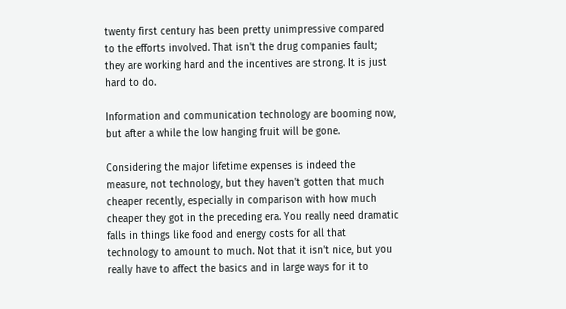twenty first century has been pretty unimpressive compared to the efforts involved. That isn't the drug companies fault; they are working hard and the incentives are strong. It is just hard to do.

Information and communication technology are booming now, but after a while the low hanging fruit will be gone.

Considering the major lifetime expenses is indeed the measure, not technology, but they haven't gotten that much cheaper recently, especially in comparison with how much cheaper they got in the preceding era. You really need dramatic falls in things like food and energy costs for all that technology to amount to much. Not that it isn't nice, but you really have to affect the basics and in large ways for it to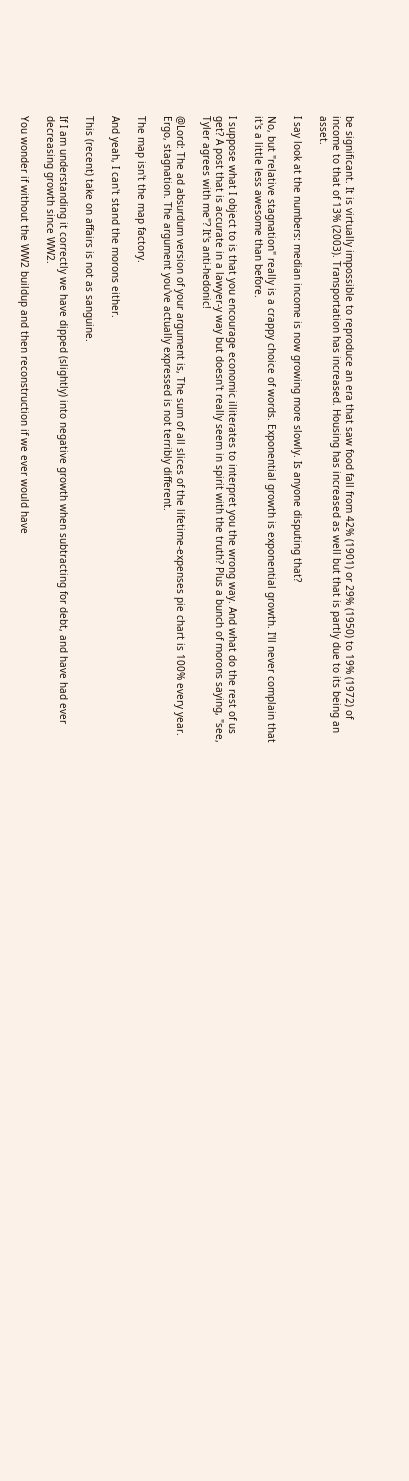be significant. It is virtually impossible to reproduce an era that saw food fall from 42% (1901) or 29% (1950) to 19% (1972) of income to that of 13% (2003). Transportation has increased. Housing has increased as well but that is partly due to its being an asset.

I say look at the numbers: median income is now growing more slowly. Is anyone disputing that?

No, but "relative stagnation" really is a crappy choice of words. Exponential growth is exponential growth. I'll never complain that it's a little less awesome than before.

I suppose what I object to is that you encourage economic illiterates to interpret you the wrong way. And what do the rest of us get? A post that is accurate in a lawyer-y way but doesn't really seem in spirit with the truth? Plus a bunch of morons saying, "see, Tyler agrees with me"? It's anti-hedonic!

@Lord: The ad absurdum version of your argument is, The sum of all slices of the lifetime-expenses pie chart is 100% every year. Ergo, stagnation. The argument you've actually expressed is not terribly different.

The map isn't the map factory.

And yeah, I can't stand the morons either.

This (recent) take on affairs is not as sanguine.

If I am understanding it correctly we have dipped (slightly) into negative growth when subtracting for debt, and have had ever decreasing growth since WW2.

You wonder if without the WW2 buildup and then reconstruction if we ever would have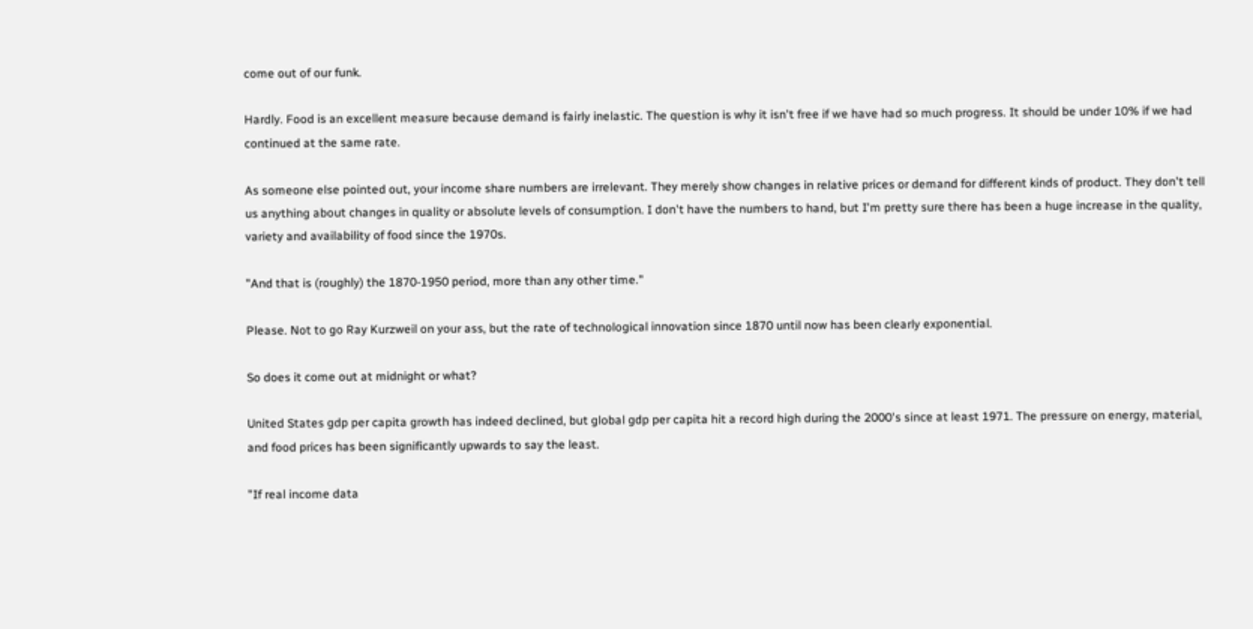come out of our funk.

Hardly. Food is an excellent measure because demand is fairly inelastic. The question is why it isn't free if we have had so much progress. It should be under 10% if we had continued at the same rate.

As someone else pointed out, your income share numbers are irrelevant. They merely show changes in relative prices or demand for different kinds of product. They don't tell us anything about changes in quality or absolute levels of consumption. I don't have the numbers to hand, but I'm pretty sure there has been a huge increase in the quality, variety and availability of food since the 1970s.

"And that is (roughly) the 1870-1950 period, more than any other time."

Please. Not to go Ray Kurzweil on your ass, but the rate of technological innovation since 1870 until now has been clearly exponential.

So does it come out at midnight or what?

United States gdp per capita growth has indeed declined, but global gdp per capita hit a record high during the 2000's since at least 1971. The pressure on energy, material, and food prices has been significantly upwards to say the least.

"If real income data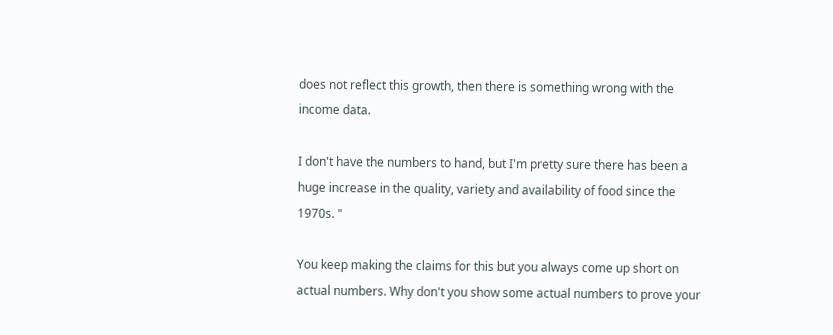does not reflect this growth, then there is something wrong with the income data.

I don't have the numbers to hand, but I'm pretty sure there has been a huge increase in the quality, variety and availability of food since the 1970s. "

You keep making the claims for this but you always come up short on actual numbers. Why don't you show some actual numbers to prove your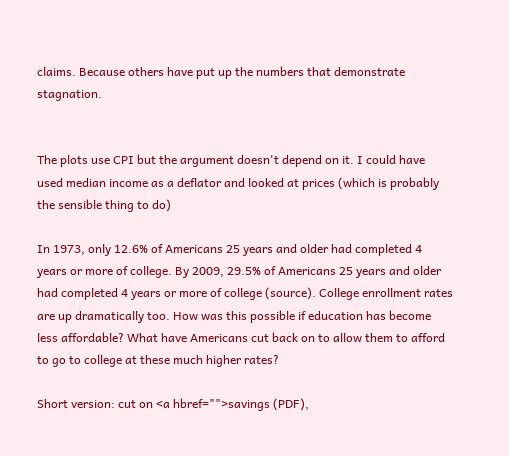claims. Because others have put up the numbers that demonstrate stagnation.


The plots use CPI but the argument doesn't depend on it. I could have used median income as a deflator and looked at prices (which is probably the sensible thing to do)

In 1973, only 12.6% of Americans 25 years and older had completed 4 years or more of college. By 2009, 29.5% of Americans 25 years and older had completed 4 years or more of college (source). College enrollment rates are up dramatically too. How was this possible if education has become less affordable? What have Americans cut back on to allow them to afford to go to college at these much higher rates?

Short version: cut on <a hbref="">savings (PDF),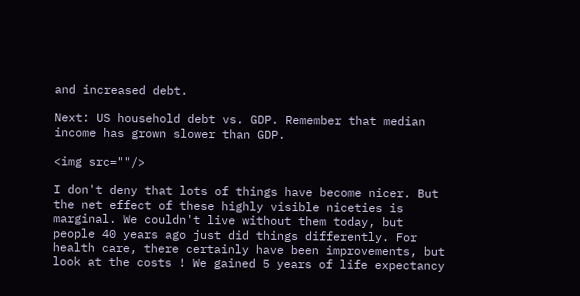and increased debt.

Next: US household debt vs. GDP. Remember that median income has grown slower than GDP.

<img src=""/>

I don't deny that lots of things have become nicer. But the net effect of these highly visible niceties is marginal. We couldn't live without them today, but people 40 years ago just did things differently. For health care, there certainly have been improvements, but look at the costs ! We gained 5 years of life expectancy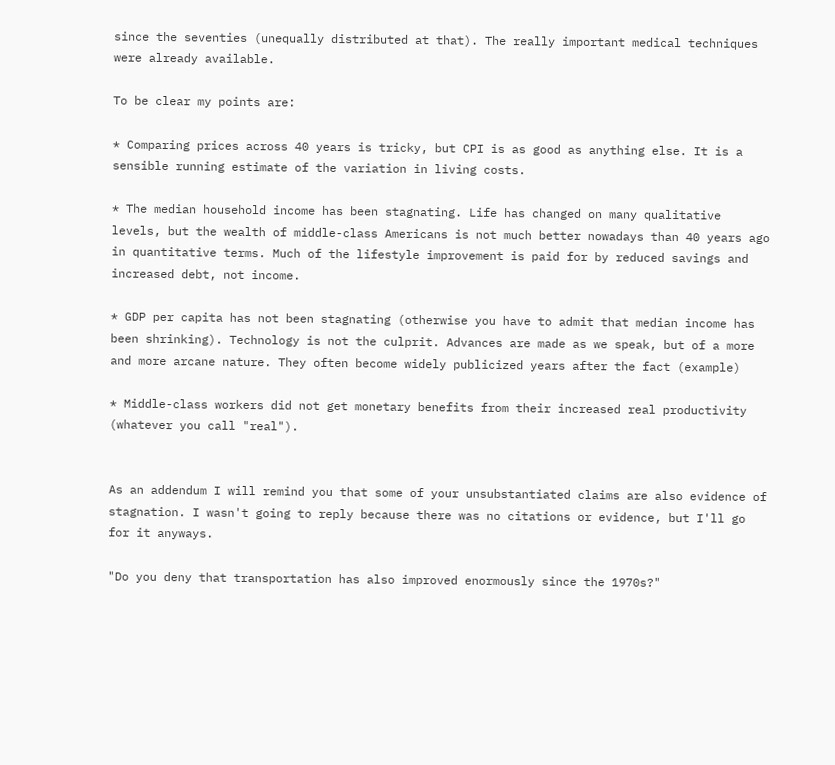since the seventies (unequally distributed at that). The really important medical techniques were already available.

To be clear my points are:

* Comparing prices across 40 years is tricky, but CPI is as good as anything else. It is a sensible running estimate of the variation in living costs.

* The median household income has been stagnating. Life has changed on many qualitative levels, but the wealth of middle-class Americans is not much better nowadays than 40 years ago in quantitative terms. Much of the lifestyle improvement is paid for by reduced savings and increased debt, not income.

* GDP per capita has not been stagnating (otherwise you have to admit that median income has been shrinking). Technology is not the culprit. Advances are made as we speak, but of a more and more arcane nature. They often become widely publicized years after the fact (example)

* Middle-class workers did not get monetary benefits from their increased real productivity (whatever you call "real").


As an addendum I will remind you that some of your unsubstantiated claims are also evidence of stagnation. I wasn't going to reply because there was no citations or evidence, but I'll go for it anyways.

"Do you deny that transportation has also improved enormously since the 1970s?"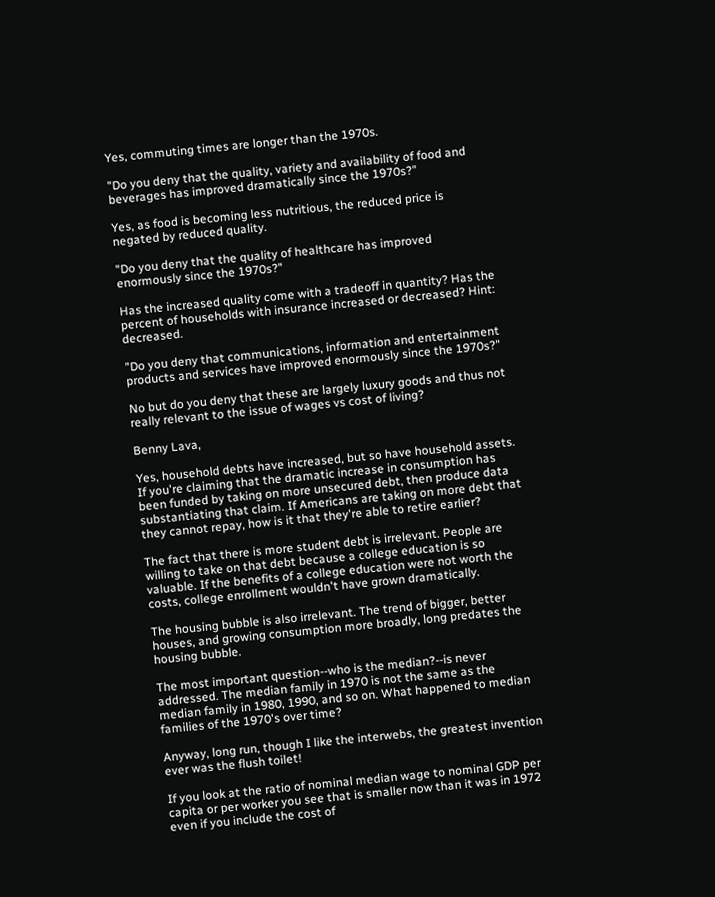Yes, commuting times are longer than the 1970s.

"Do you deny that the quality, variety and availability of food and beverages has improved dramatically since the 1970s?"

Yes, as food is becoming less nutritious, the reduced price is negated by reduced quality.

"Do you deny that the quality of healthcare has improved enormously since the 1970s?"

Has the increased quality come with a tradeoff in quantity? Has the percent of households with insurance increased or decreased? Hint: decreased.

"Do you deny that communications, information and entertainment products and services have improved enormously since the 1970s?"

No but do you deny that these are largely luxury goods and thus not really relevant to the issue of wages vs cost of living?

Benny Lava,

Yes, household debts have increased, but so have household assets. If you're claiming that the dramatic increase in consumption has been funded by taking on more unsecured debt, then produce data substantiating that claim. If Americans are taking on more debt that they cannot repay, how is it that they're able to retire earlier?

The fact that there is more student debt is irrelevant. People are willing to take on that debt because a college education is so valuable. If the benefits of a college education were not worth the costs, college enrollment wouldn't have grown dramatically.

The housing bubble is also irrelevant. The trend of bigger, better houses, and growing consumption more broadly, long predates the housing bubble.

The most important question--who is the median?--is never addressed. The median family in 1970 is not the same as the median family in 1980, 1990, and so on. What happened to median families of the 1970's over time?

Anyway, long run, though I like the interwebs, the greatest invention ever was the flush toilet!

If you look at the ratio of nominal median wage to nominal GDP per capita or per worker you see that is smaller now than it was in 1972 even if you include the cost of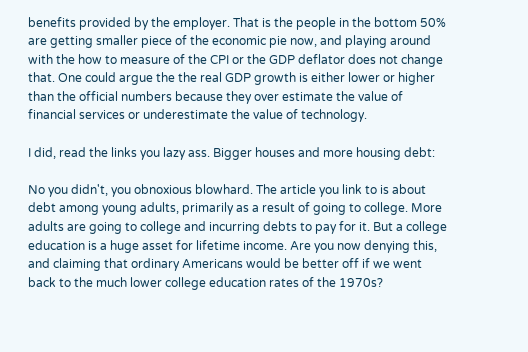benefits provided by the employer. That is the people in the bottom 50% are getting smaller piece of the economic pie now, and playing around with the how to measure of the CPI or the GDP deflator does not change that. One could argue the the real GDP growth is either lower or higher than the official numbers because they over estimate the value of financial services or underestimate the value of technology.

I did, read the links you lazy ass. Bigger houses and more housing debt:

No you didn't, you obnoxious blowhard. The article you link to is about debt among young adults, primarily as a result of going to college. More adults are going to college and incurring debts to pay for it. But a college education is a huge asset for lifetime income. Are you now denying this, and claiming that ordinary Americans would be better off if we went back to the much lower college education rates of the 1970s?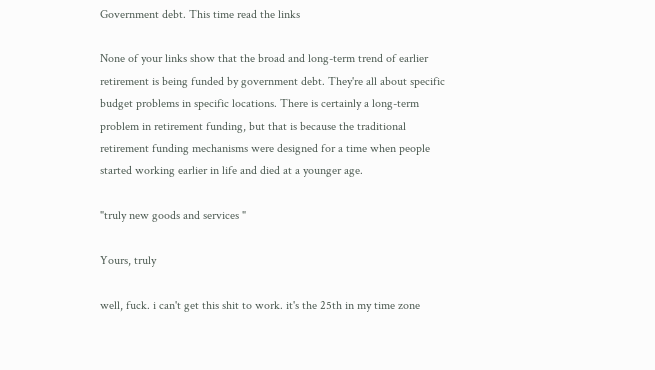Government debt. This time read the links

None of your links show that the broad and long-term trend of earlier retirement is being funded by government debt. They're all about specific budget problems in specific locations. There is certainly a long-term problem in retirement funding, but that is because the traditional retirement funding mechanisms were designed for a time when people started working earlier in life and died at a younger age.

"truly new goods and services "

Yours, truly

well, fuck. i can't get this shit to work. it's the 25th in my time zone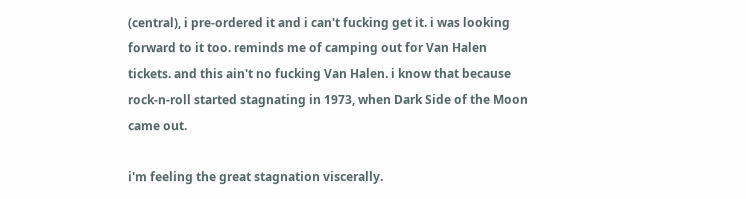(central), i pre-ordered it and i can't fucking get it. i was looking forward to it too. reminds me of camping out for Van Halen tickets. and this ain't no fucking Van Halen. i know that because rock-n-roll started stagnating in 1973, when Dark Side of the Moon came out.

i'm feeling the great stagnation viscerally.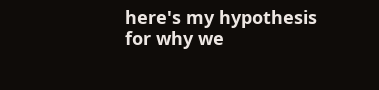here's my hypothesis for why we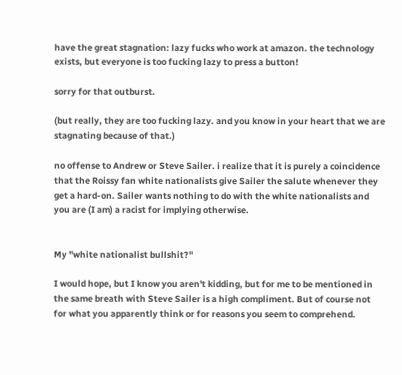have the great stagnation: lazy fucks who work at amazon. the technology exists, but everyone is too fucking lazy to press a button!

sorry for that outburst.

(but really, they are too fucking lazy. and you know in your heart that we are stagnating because of that.)

no offense to Andrew or Steve Sailer. i realize that it is purely a coincidence that the Roissy fan white nationalists give Sailer the salute whenever they get a hard-on. Sailer wants nothing to do with the white nationalists and you are (I am) a racist for implying otherwise.


My "white nationalist bullshit?"

I would hope, but I know you aren't kidding, but for me to be mentioned in the same breath with Steve Sailer is a high compliment. But of course not for what you apparently think or for reasons you seem to comprehend.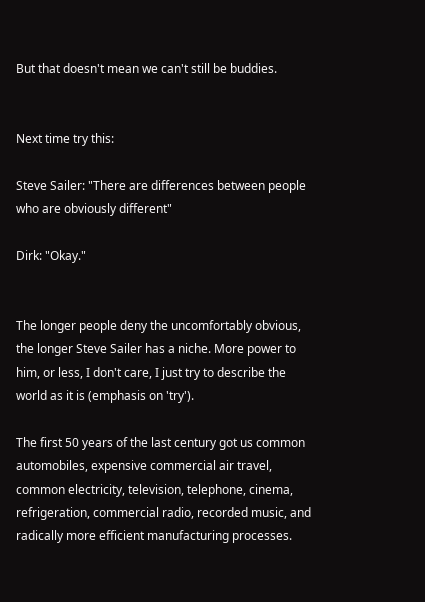But that doesn't mean we can't still be buddies.


Next time try this:

Steve Sailer: "There are differences between people who are obviously different"

Dirk: "Okay."


The longer people deny the uncomfortably obvious, the longer Steve Sailer has a niche. More power to him, or less, I don't care, I just try to describe the world as it is (emphasis on 'try').

The first 50 years of the last century got us common automobiles, expensive commercial air travel, common electricity, television, telephone, cinema, refrigeration, commercial radio, recorded music, and radically more efficient manufacturing processes.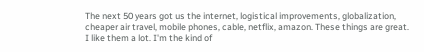The next 50 years got us the internet, logistical improvements, globalization, cheaper air travel, mobile phones, cable, netflix, amazon. These things are great. I like them a lot. I'm the kind of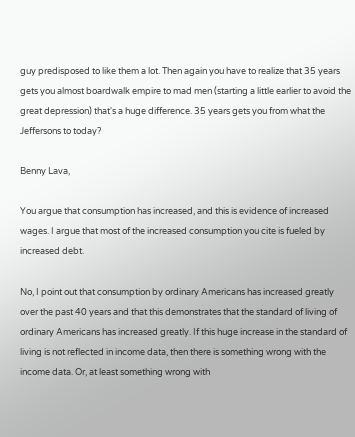guy predisposed to like them a lot. Then again you have to realize that 35 years gets you almost boardwalk empire to mad men (starting a little earlier to avoid the great depression) that's a huge difference. 35 years gets you from what the Jeffersons to today?

Benny Lava,

You argue that consumption has increased, and this is evidence of increased wages. I argue that most of the increased consumption you cite is fueled by increased debt.

No, I point out that consumption by ordinary Americans has increased greatly over the past 40 years and that this demonstrates that the standard of living of ordinary Americans has increased greatly. If this huge increase in the standard of living is not reflected in income data, then there is something wrong with the income data. Or, at least something wrong with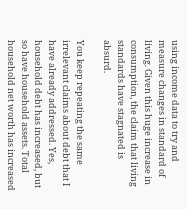using income data to try and measure changes in standard of living. Given this huge increase in consumption, the claim that living standards have stagnated is absurd.

You keep repeating the same irrelevant claims about debt that I have already addressed. Yes, household debt has increased, but so have household assets. Total household net worth has increased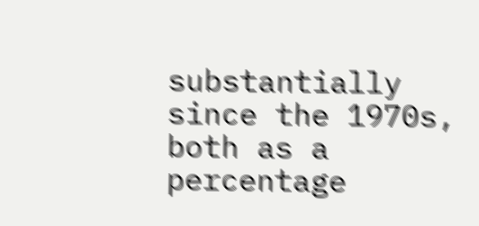substantially since the 1970s, both as a percentage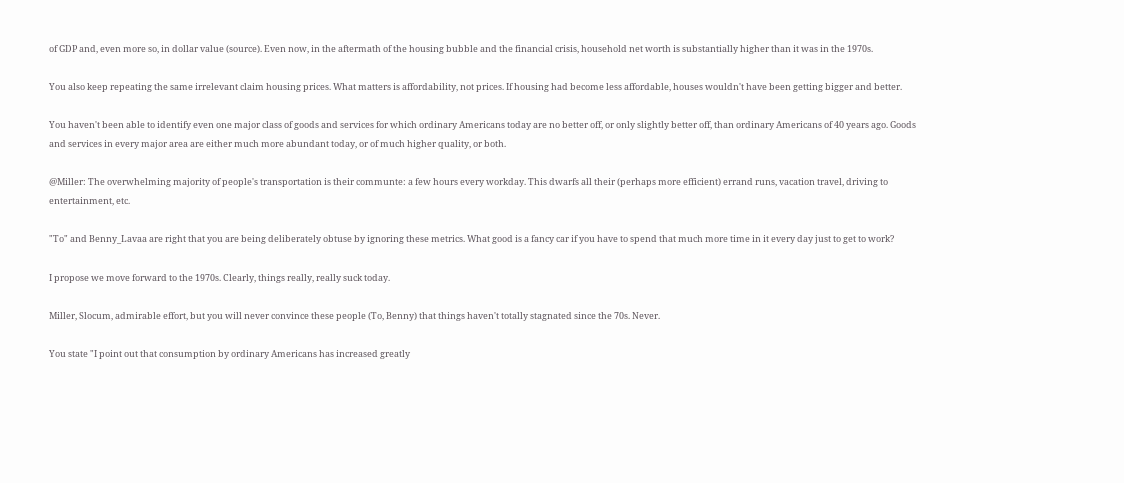of GDP and, even more so, in dollar value (source). Even now, in the aftermath of the housing bubble and the financial crisis, household net worth is substantially higher than it was in the 1970s.

You also keep repeating the same irrelevant claim housing prices. What matters is affordability, not prices. If housing had become less affordable, houses wouldn't have been getting bigger and better.

You haven't been able to identify even one major class of goods and services for which ordinary Americans today are no better off, or only slightly better off, than ordinary Americans of 40 years ago. Goods and services in every major area are either much more abundant today, or of much higher quality, or both.

@Miller: The overwhelming majority of people's transportation is their communte: a few hours every workday. This dwarfs all their (perhaps more efficient) errand runs, vacation travel, driving to entertainment, etc.

"To" and Benny_Lavaa are right that you are being deliberately obtuse by ignoring these metrics. What good is a fancy car if you have to spend that much more time in it every day just to get to work?

I propose we move forward to the 1970s. Clearly, things really, really suck today.

Miller, Slocum, admirable effort, but you will never convince these people (To, Benny) that things haven't totally stagnated since the 70s. Never.

You state "I point out that consumption by ordinary Americans has increased greatly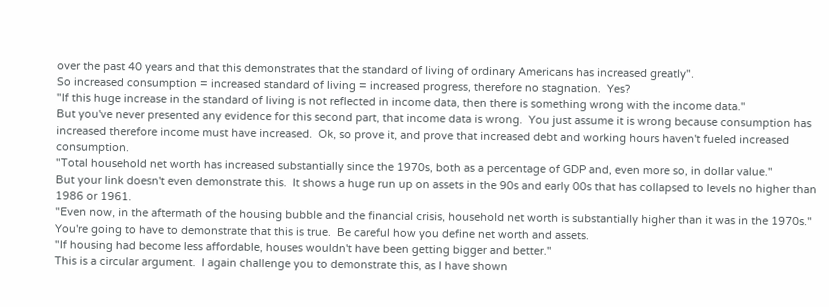over the past 40 years and that this demonstrates that the standard of living of ordinary Americans has increased greatly".
So increased consumption = increased standard of living = increased progress, therefore no stagnation.  Yes?
"If this huge increase in the standard of living is not reflected in income data, then there is something wrong with the income data."
But you've never presented any evidence for this second part, that income data is wrong.  You just assume it is wrong because consumption has increased therefore income must have increased.  Ok, so prove it, and prove that increased debt and working hours haven't fueled increased consumption.
"Total household net worth has increased substantially since the 1970s, both as a percentage of GDP and, even more so, in dollar value."
But your link doesn't even demonstrate this.  It shows a huge run up on assets in the 90s and early 00s that has collapsed to levels no higher than 1986 or 1961.
"Even now, in the aftermath of the housing bubble and the financial crisis, household net worth is substantially higher than it was in the 1970s."
You're going to have to demonstrate that this is true.  Be careful how you define net worth and assets.
"If housing had become less affordable, houses wouldn't have been getting bigger and better."
This is a circular argument.  I again challenge you to demonstrate this, as I have shown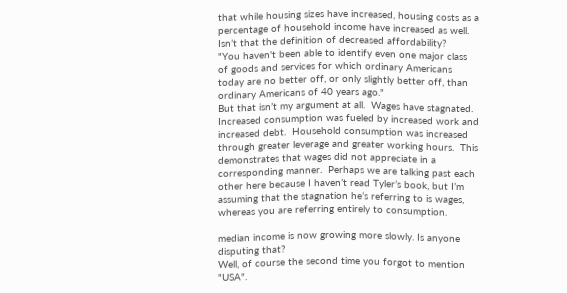that while housing sizes have increased, housing costs as a percentage of household income have increased as well.  Isn’t that the definition of decreased affordability?
"You haven't been able to identify even one major class of goods and services for which ordinary Americans today are no better off, or only slightly better off, than ordinary Americans of 40 years ago."
But that isn’t my argument at all.  Wages have stagnated.  Increased consumption was fueled by increased work and increased debt.  Household consumption was increased through greater leverage and greater working hours.  This demonstrates that wages did not appreciate in a corresponding manner.  Perhaps we are talking past each other here because I haven’t read Tyler’s book, but I’m assuming that the stagnation he’s referring to is wages, whereas you are referring entirely to consumption.

median income is now growing more slowly. Is anyone disputing that?
Well, of course the second time you forgot to mention "USA".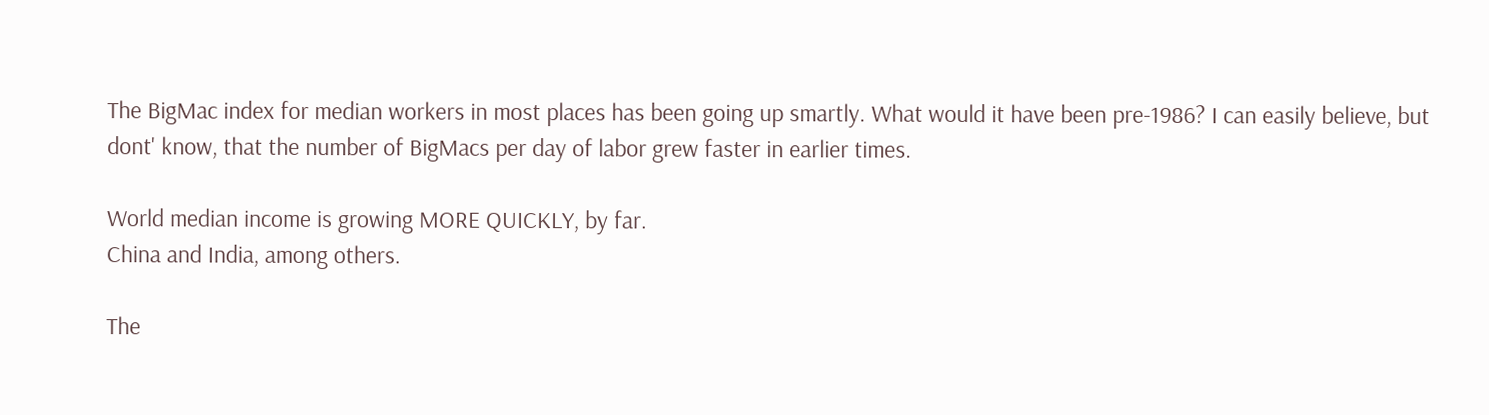The BigMac index for median workers in most places has been going up smartly. What would it have been pre-1986? I can easily believe, but dont' know, that the number of BigMacs per day of labor grew faster in earlier times.

World median income is growing MORE QUICKLY, by far.
China and India, among others.

The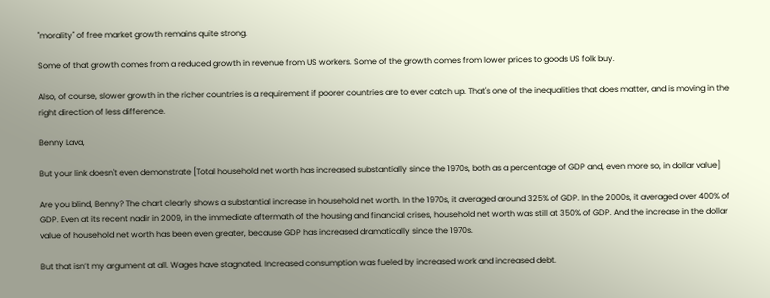"morality" of free market growth remains quite strong.

Some of that growth comes from a reduced growth in revenue from US workers. Some of the growth comes from lower prices to goods US folk buy.

Also, of course, slower growth in the richer countries is a requirement if poorer countries are to ever catch up. That's one of the inequalities that does matter, and is moving in the right direction of less difference.

Benny Lava,

But your link doesn't even demonstrate [Total household net worth has increased substantially since the 1970s, both as a percentage of GDP and, even more so, in dollar value]

Are you blind, Benny? The chart clearly shows a substantial increase in household net worth. In the 1970s, it averaged around 325% of GDP. In the 2000s, it averaged over 400% of GDP. Even at its recent nadir in 2009, in the immediate aftermath of the housing and financial crises, household net worth was still at 350% of GDP. And the increase in the dollar value of household net worth has been even greater, because GDP has increased dramatically since the 1970s.

But that isn’t my argument at all. Wages have stagnated. Increased consumption was fueled by increased work and increased debt.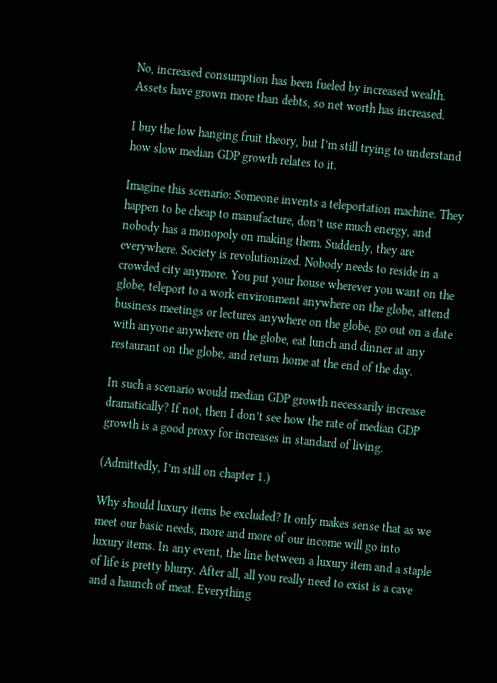No, increased consumption has been fueled by increased wealth. Assets have grown more than debts, so net worth has increased.

I buy the low hanging fruit theory, but I’m still trying to understand how slow median GDP growth relates to it.

Imagine this scenario: Someone invents a teleportation machine. They happen to be cheap to manufacture, don’t use much energy, and nobody has a monopoly on making them. Suddenly, they are everywhere. Society is revolutionized. Nobody needs to reside in a crowded city anymore. You put your house wherever you want on the globe, teleport to a work environment anywhere on the globe, attend business meetings or lectures anywhere on the globe, go out on a date with anyone anywhere on the globe, eat lunch and dinner at any restaurant on the globe, and return home at the end of the day.

In such a scenario would median GDP growth necessarily increase dramatically? If not, then I don’t see how the rate of median GDP growth is a good proxy for increases in standard of living.

(Admittedly, I’m still on chapter 1.)

Why should luxury items be excluded? It only makes sense that as we meet our basic needs, more and more of our income will go into luxury items. In any event, the line between a luxury item and a staple of life is pretty blurry. After all, all you really need to exist is a cave and a haunch of meat. Everything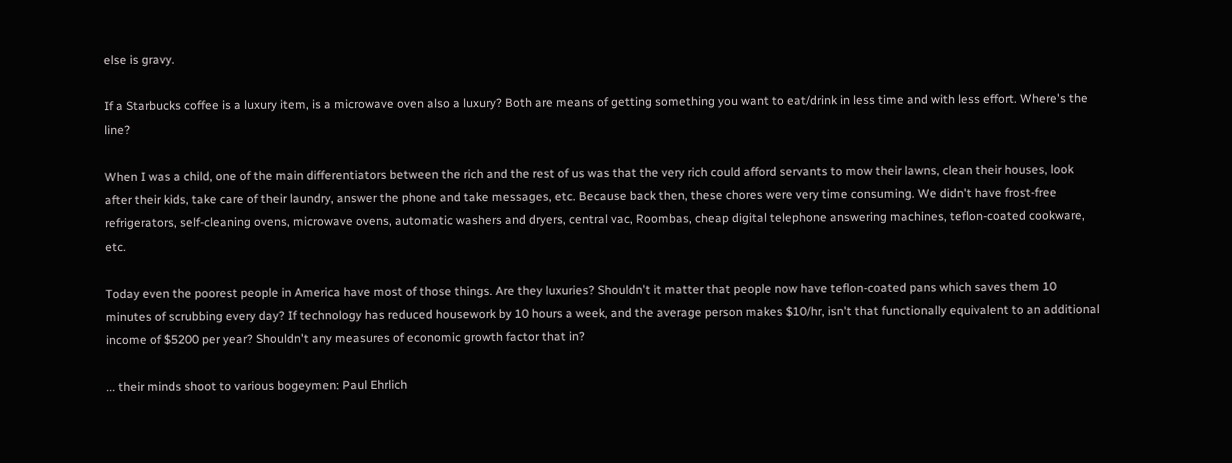else is gravy.

If a Starbucks coffee is a luxury item, is a microwave oven also a luxury? Both are means of getting something you want to eat/drink in less time and with less effort. Where's the line?

When I was a child, one of the main differentiators between the rich and the rest of us was that the very rich could afford servants to mow their lawns, clean their houses, look after their kids, take care of their laundry, answer the phone and take messages, etc. Because back then, these chores were very time consuming. We didn't have frost-free refrigerators, self-cleaning ovens, microwave ovens, automatic washers and dryers, central vac, Roombas, cheap digital telephone answering machines, teflon-coated cookware, etc.

Today even the poorest people in America have most of those things. Are they luxuries? Shouldn't it matter that people now have teflon-coated pans which saves them 10 minutes of scrubbing every day? If technology has reduced housework by 10 hours a week, and the average person makes $10/hr, isn't that functionally equivalent to an additional income of $5200 per year? Shouldn't any measures of economic growth factor that in?

... their minds shoot to various bogeymen: Paul Ehrlich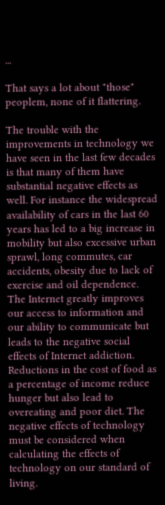...

That says a lot about "those" peoplem, none of it flattering.

The trouble with the improvements in technology we have seen in the last few decades is that many of them have substantial negative effects as well. For instance the widespread availability of cars in the last 60 years has led to a big increase in mobility but also excessive urban sprawl, long commutes, car accidents, obesity due to lack of exercise and oil dependence. The Internet greatly improves our access to information and our ability to communicate but leads to the negative social effects of Internet addiction. Reductions in the cost of food as a percentage of income reduce hunger but also lead to overeating and poor diet. The negative effects of technology must be considered when calculating the effects of technology on our standard of living.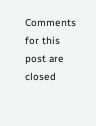Comments for this post are closed